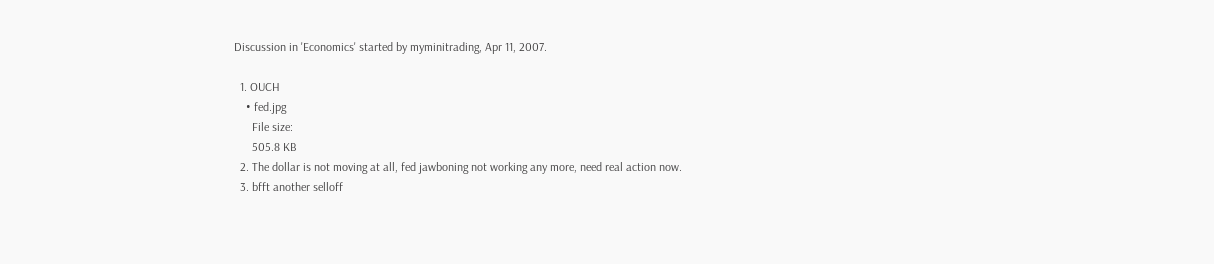Discussion in 'Economics' started by myminitrading, Apr 11, 2007.

  1. OUCH
    • fed.jpg
      File size:
      505.8 KB
  2. The dollar is not moving at all, fed jawboning not working any more, need real action now.
  3. bfft another selloff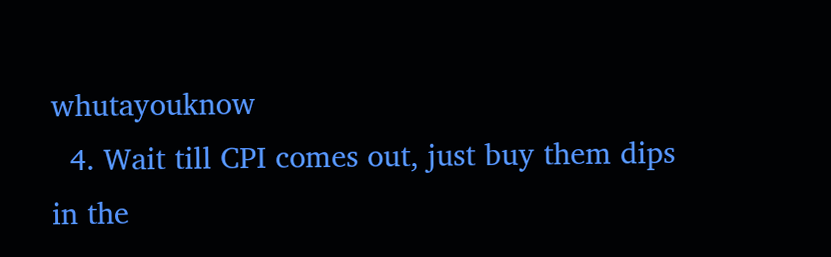whutayouknow
  4. Wait till CPI comes out, just buy them dips in the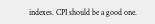indexes. CPI should be a good one.